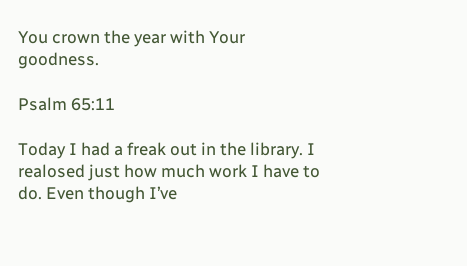You crown the year with Your goodness.

Psalm 65:11

Today I had a freak out in the library. I realosed just how much work I have to do. Even though I’ve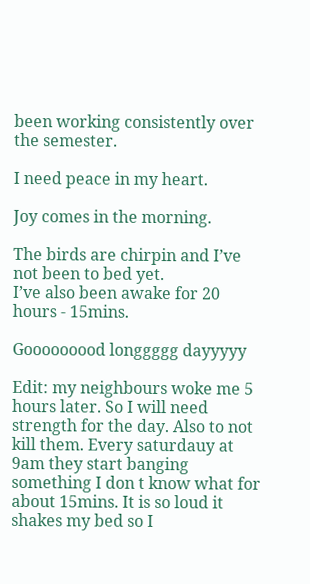been working consistently over the semester.

I need peace in my heart.

Joy comes in the morning.

The birds are chirpin and I’ve not been to bed yet.
I’ve also been awake for 20 hours - 15mins.

Gooooooood longgggg dayyyyy

Edit: my neighbours woke me 5 hours later. So I will need strength for the day. Also to not kill them. Every saturdauy at 9am they start banging something I don t know what for about 15mins. It is so loud it shakes my bed so I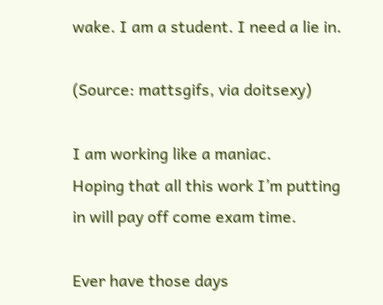wake. I am a student. I need a lie in.

(Source: mattsgifs, via doitsexy)

I am working like a maniac.
Hoping that all this work I’m putting in will pay off come exam time.

Ever have those days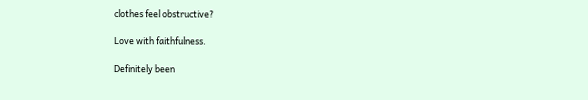clothes feel obstructive?

Love with faithfulness.

Definitely been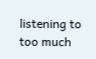listening to too much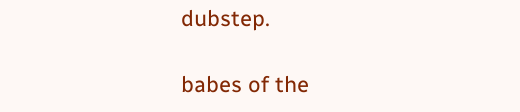dubstep.

babes of the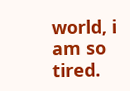world, i am so tired.